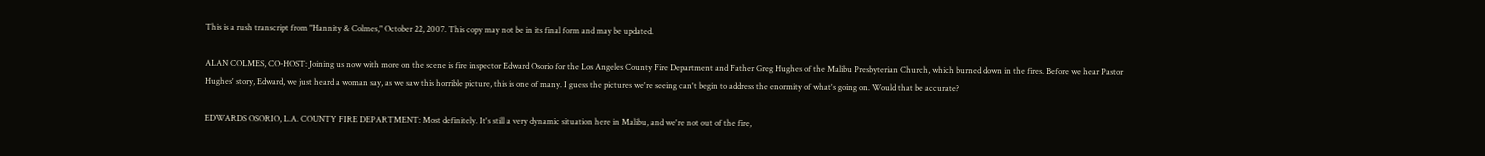This is a rush transcript from "Hannity & Colmes," October 22, 2007. This copy may not be in its final form and may be updated.

ALAN COLMES, CO-HOST: Joining us now with more on the scene is fire inspector Edward Osorio for the Los Angeles County Fire Department and Father Greg Hughes of the Malibu Presbyterian Church, which burned down in the fires. Before we hear Pastor Hughes' story, Edward, we just heard a woman say, as we saw this horrible picture, this is one of many. I guess the pictures we're seeing can't begin to address the enormity of what's going on. Would that be accurate?

EDWARDS OSORIO, L.A. COUNTY FIRE DEPARTMENT: Most definitely. It's still a very dynamic situation here in Malibu, and we're not out of the fire,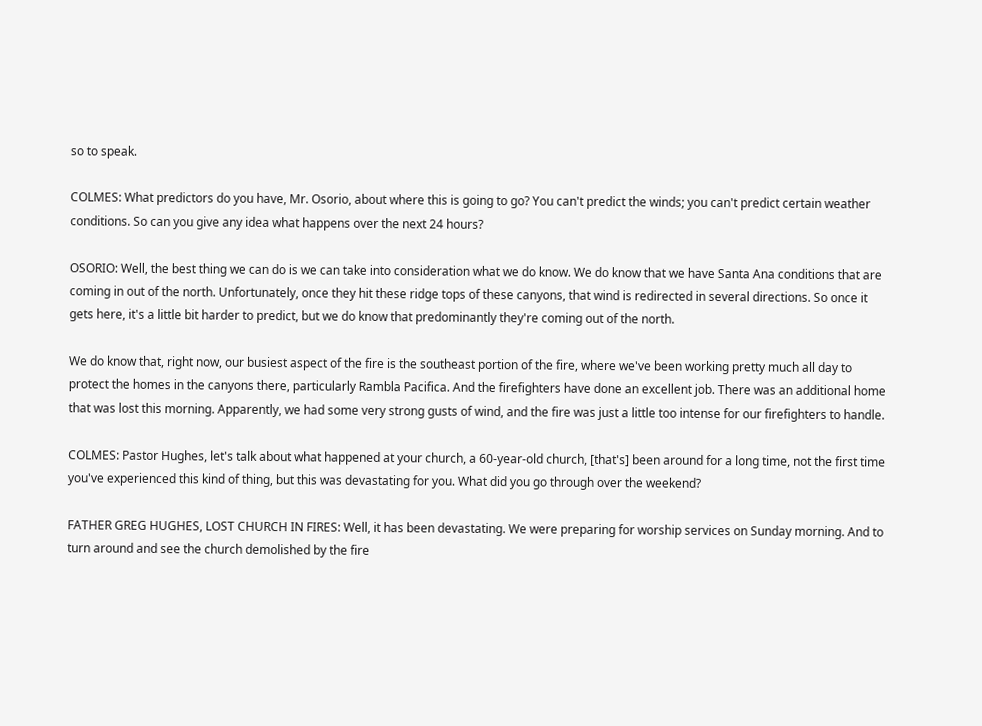so to speak.

COLMES: What predictors do you have, Mr. Osorio, about where this is going to go? You can't predict the winds; you can't predict certain weather conditions. So can you give any idea what happens over the next 24 hours?

OSORIO: Well, the best thing we can do is we can take into consideration what we do know. We do know that we have Santa Ana conditions that are coming in out of the north. Unfortunately, once they hit these ridge tops of these canyons, that wind is redirected in several directions. So once it gets here, it's a little bit harder to predict, but we do know that predominantly they're coming out of the north.

We do know that, right now, our busiest aspect of the fire is the southeast portion of the fire, where we've been working pretty much all day to protect the homes in the canyons there, particularly Rambla Pacifica. And the firefighters have done an excellent job. There was an additional home that was lost this morning. Apparently, we had some very strong gusts of wind, and the fire was just a little too intense for our firefighters to handle.

COLMES: Pastor Hughes, let's talk about what happened at your church, a 60-year-old church, [that's] been around for a long time, not the first time you've experienced this kind of thing, but this was devastating for you. What did you go through over the weekend?

FATHER GREG HUGHES, LOST CHURCH IN FIRES: Well, it has been devastating. We were preparing for worship services on Sunday morning. And to turn around and see the church demolished by the fire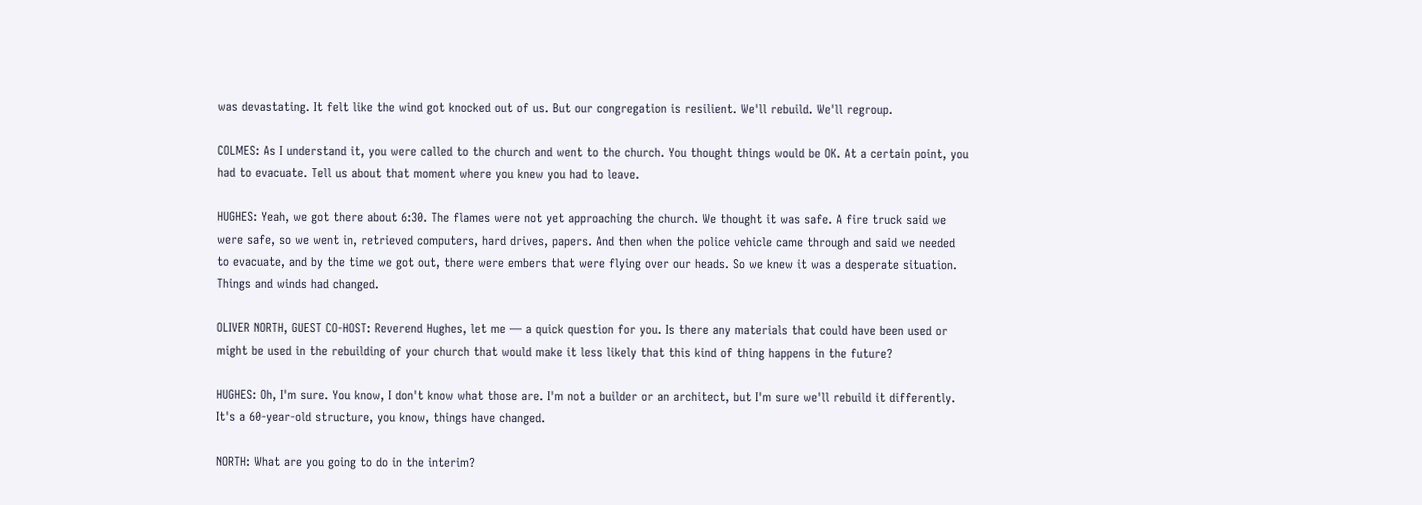was devastating. It felt like the wind got knocked out of us. But our congregation is resilient. We'll rebuild. We'll regroup.

COLMES: As I understand it, you were called to the church and went to the church. You thought things would be OK. At a certain point, you had to evacuate. Tell us about that moment where you knew you had to leave.

HUGHES: Yeah, we got there about 6:30. The flames were not yet approaching the church. We thought it was safe. A fire truck said we were safe, so we went in, retrieved computers, hard drives, papers. And then when the police vehicle came through and said we needed to evacuate, and by the time we got out, there were embers that were flying over our heads. So we knew it was a desperate situation. Things and winds had changed.

OLIVER NORTH, GUEST CO-HOST: Reverend Hughes, let me — a quick question for you. Is there any materials that could have been used or might be used in the rebuilding of your church that would make it less likely that this kind of thing happens in the future?

HUGHES: Oh, I'm sure. You know, I don't know what those are. I'm not a builder or an architect, but I'm sure we'll rebuild it differently. It's a 60-year-old structure, you know, things have changed.

NORTH: What are you going to do in the interim?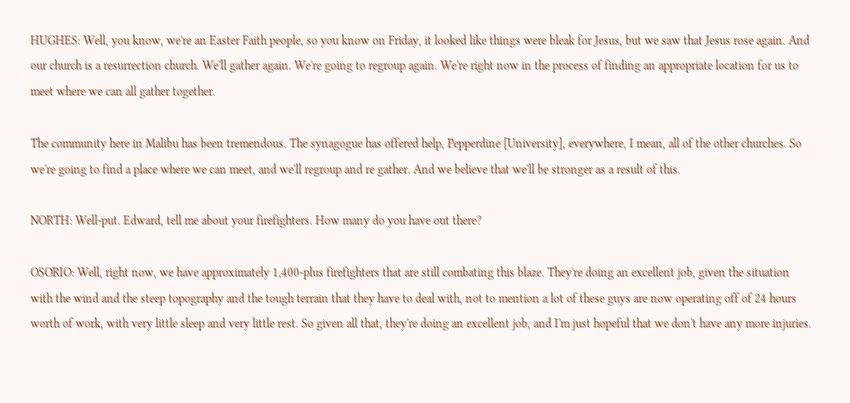HUGHES: Well, you know, we're an Easter Faith people, so you know on Friday, it looked like things were bleak for Jesus, but we saw that Jesus rose again. And our church is a resurrection church. We'll gather again. We're going to regroup again. We're right now in the process of finding an appropriate location for us to meet where we can all gather together.

The community here in Malibu has been tremendous. The synagogue has offered help, Pepperdine [University], everywhere, I mean, all of the other churches. So we're going to find a place where we can meet, and we'll regroup and re gather. And we believe that we'll be stronger as a result of this.

NORTH: Well-put. Edward, tell me about your firefighters. How many do you have out there?

OSORIO: Well, right now, we have approximately 1,400-plus firefighters that are still combating this blaze. They're doing an excellent job, given the situation with the wind and the steep topography and the tough terrain that they have to deal with, not to mention a lot of these guys are now operating off of 24 hours worth of work, with very little sleep and very little rest. So given all that, they're doing an excellent job, and I'm just hopeful that we don't have any more injuries.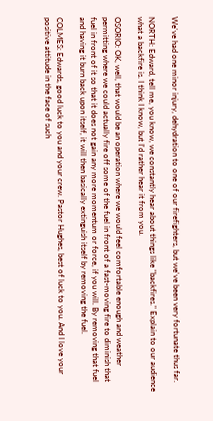We've had one minor injury, dehydration to one of our firefighters, but we've been very fortunate thus far.

NORTH: Edward, tell me, you know, we constantly hear about things like "backfires." Explain to our audience what a backfire is. I think I know, but I'd rather hear it from you.

OSORIO: OK, well, that would be an operation where we would feel comfortable enough and weather permitting where we could actually fire off some of the fuel in front of a fast-moving fire to diminish that fuel in front of it so that it does not gain any more momentum or force, if you will. By removing that fuel and having it burn back upon itself, it will then basically extinguish itself by removing the fuel.

COLMES: Edwards, good luck to you and your crew. Pastor Hughes, best of luck to you. And I love your positive attitude in the face of such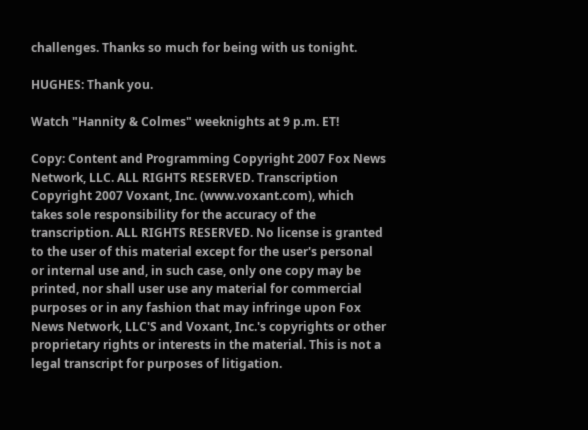challenges. Thanks so much for being with us tonight.

HUGHES: Thank you.

Watch "Hannity & Colmes" weeknights at 9 p.m. ET!

Copy: Content and Programming Copyright 2007 Fox News Network, LLC. ALL RIGHTS RESERVED. Transcription Copyright 2007 Voxant, Inc. (www.voxant.com), which takes sole responsibility for the accuracy of the transcription. ALL RIGHTS RESERVED. No license is granted to the user of this material except for the user's personal or internal use and, in such case, only one copy may be printed, nor shall user use any material for commercial purposes or in any fashion that may infringe upon Fox News Network, LLC'S and Voxant, Inc.'s copyrights or other proprietary rights or interests in the material. This is not a legal transcript for purposes of litigation.